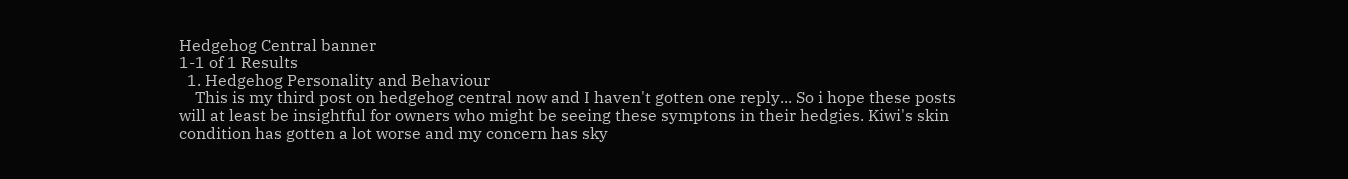Hedgehog Central banner
1-1 of 1 Results
  1. Hedgehog Personality and Behaviour
    This is my third post on hedgehog central now and I haven't gotten one reply... So i hope these posts will at least be insightful for owners who might be seeing these symptons in their hedgies. Kiwi's skin condition has gotten a lot worse and my concern has sky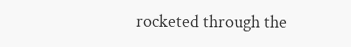rocketed through the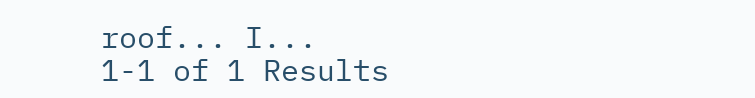roof... I...
1-1 of 1 Results